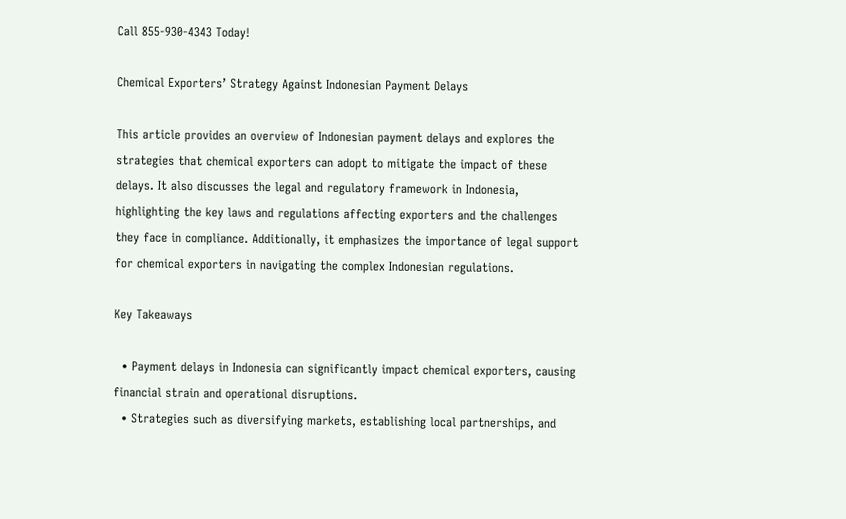Call 855-930-4343 Today!

Chemical Exporters’ Strategy Against Indonesian Payment Delays

This article provides an overview of Indonesian payment delays and explores the strategies that chemical exporters can adopt to mitigate the impact of these delays. It also discusses the legal and regulatory framework in Indonesia, highlighting the key laws and regulations affecting exporters and the challenges they face in compliance. Additionally, it emphasizes the importance of legal support for chemical exporters in navigating the complex Indonesian regulations.

Key Takeaways

  • Payment delays in Indonesia can significantly impact chemical exporters, causing financial strain and operational disruptions.
  • Strategies such as diversifying markets, establishing local partnerships, and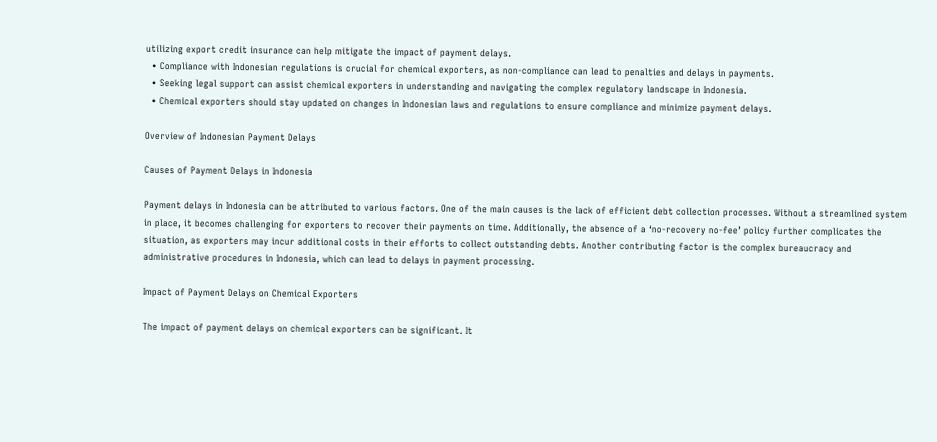utilizing export credit insurance can help mitigate the impact of payment delays.
  • Compliance with Indonesian regulations is crucial for chemical exporters, as non-compliance can lead to penalties and delays in payments.
  • Seeking legal support can assist chemical exporters in understanding and navigating the complex regulatory landscape in Indonesia.
  • Chemical exporters should stay updated on changes in Indonesian laws and regulations to ensure compliance and minimize payment delays.

Overview of Indonesian Payment Delays

Causes of Payment Delays in Indonesia

Payment delays in Indonesia can be attributed to various factors. One of the main causes is the lack of efficient debt collection processes. Without a streamlined system in place, it becomes challenging for exporters to recover their payments on time. Additionally, the absence of a ‘no-recovery no-fee’ policy further complicates the situation, as exporters may incur additional costs in their efforts to collect outstanding debts. Another contributing factor is the complex bureaucracy and administrative procedures in Indonesia, which can lead to delays in payment processing.

Impact of Payment Delays on Chemical Exporters

The impact of payment delays on chemical exporters can be significant. It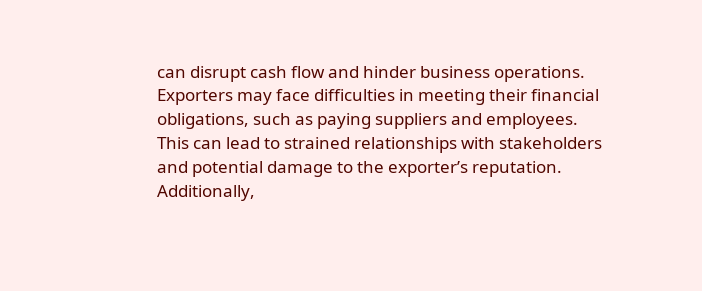can disrupt cash flow and hinder business operations. Exporters may face difficulties in meeting their financial obligations, such as paying suppliers and employees. This can lead to strained relationships with stakeholders and potential damage to the exporter’s reputation. Additionally,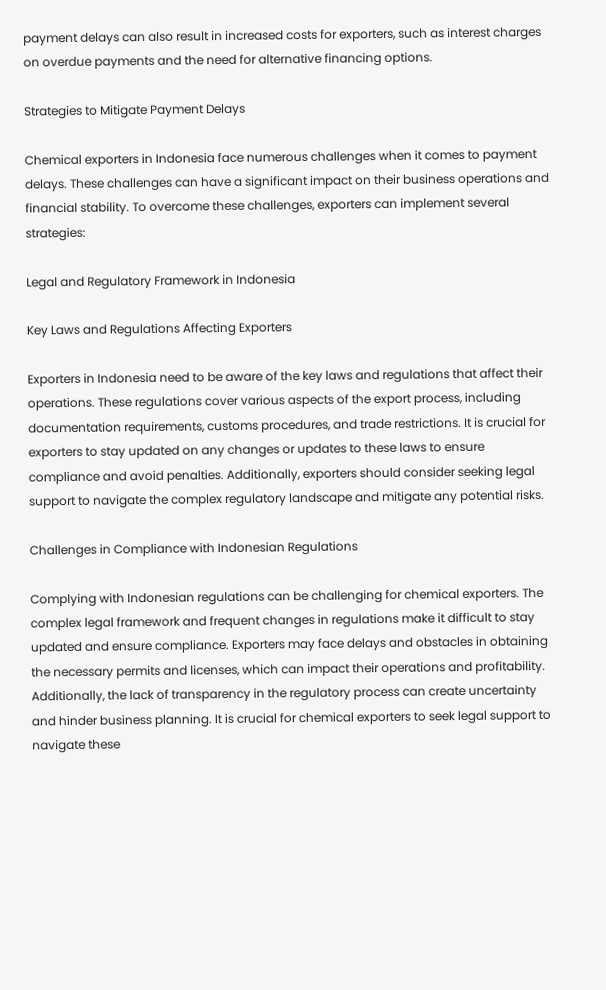payment delays can also result in increased costs for exporters, such as interest charges on overdue payments and the need for alternative financing options.

Strategies to Mitigate Payment Delays

Chemical exporters in Indonesia face numerous challenges when it comes to payment delays. These challenges can have a significant impact on their business operations and financial stability. To overcome these challenges, exporters can implement several strategies:

Legal and Regulatory Framework in Indonesia

Key Laws and Regulations Affecting Exporters

Exporters in Indonesia need to be aware of the key laws and regulations that affect their operations. These regulations cover various aspects of the export process, including documentation requirements, customs procedures, and trade restrictions. It is crucial for exporters to stay updated on any changes or updates to these laws to ensure compliance and avoid penalties. Additionally, exporters should consider seeking legal support to navigate the complex regulatory landscape and mitigate any potential risks.

Challenges in Compliance with Indonesian Regulations

Complying with Indonesian regulations can be challenging for chemical exporters. The complex legal framework and frequent changes in regulations make it difficult to stay updated and ensure compliance. Exporters may face delays and obstacles in obtaining the necessary permits and licenses, which can impact their operations and profitability. Additionally, the lack of transparency in the regulatory process can create uncertainty and hinder business planning. It is crucial for chemical exporters to seek legal support to navigate these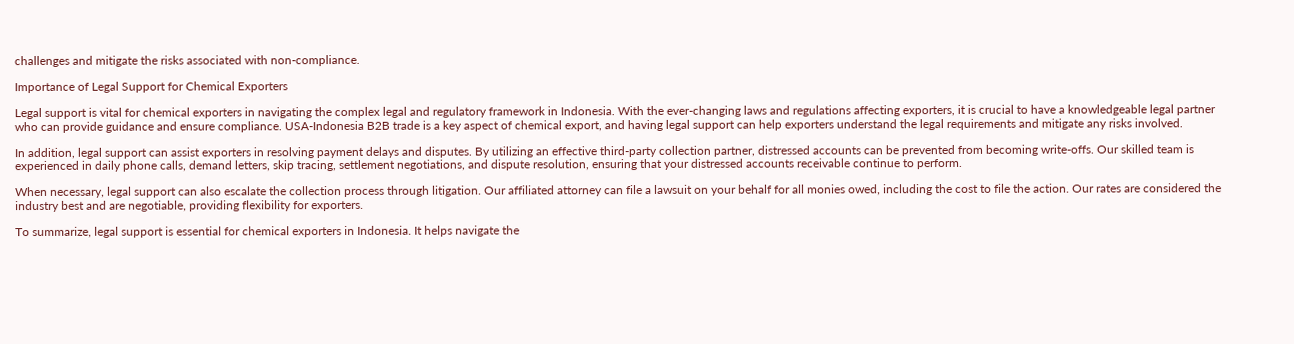challenges and mitigate the risks associated with non-compliance.

Importance of Legal Support for Chemical Exporters

Legal support is vital for chemical exporters in navigating the complex legal and regulatory framework in Indonesia. With the ever-changing laws and regulations affecting exporters, it is crucial to have a knowledgeable legal partner who can provide guidance and ensure compliance. USA-Indonesia B2B trade is a key aspect of chemical export, and having legal support can help exporters understand the legal requirements and mitigate any risks involved.

In addition, legal support can assist exporters in resolving payment delays and disputes. By utilizing an effective third-party collection partner, distressed accounts can be prevented from becoming write-offs. Our skilled team is experienced in daily phone calls, demand letters, skip tracing, settlement negotiations, and dispute resolution, ensuring that your distressed accounts receivable continue to perform.

When necessary, legal support can also escalate the collection process through litigation. Our affiliated attorney can file a lawsuit on your behalf for all monies owed, including the cost to file the action. Our rates are considered the industry best and are negotiable, providing flexibility for exporters.

To summarize, legal support is essential for chemical exporters in Indonesia. It helps navigate the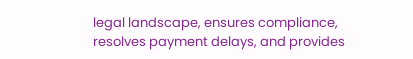legal landscape, ensures compliance, resolves payment delays, and provides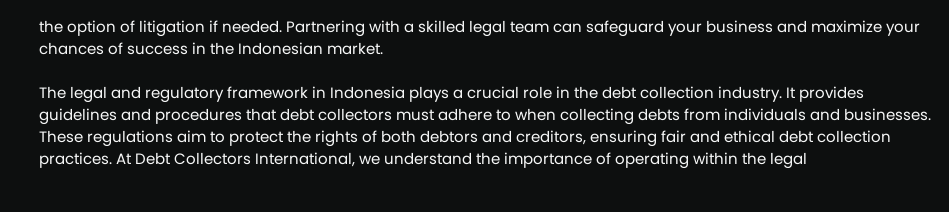the option of litigation if needed. Partnering with a skilled legal team can safeguard your business and maximize your chances of success in the Indonesian market.

The legal and regulatory framework in Indonesia plays a crucial role in the debt collection industry. It provides guidelines and procedures that debt collectors must adhere to when collecting debts from individuals and businesses. These regulations aim to protect the rights of both debtors and creditors, ensuring fair and ethical debt collection practices. At Debt Collectors International, we understand the importance of operating within the legal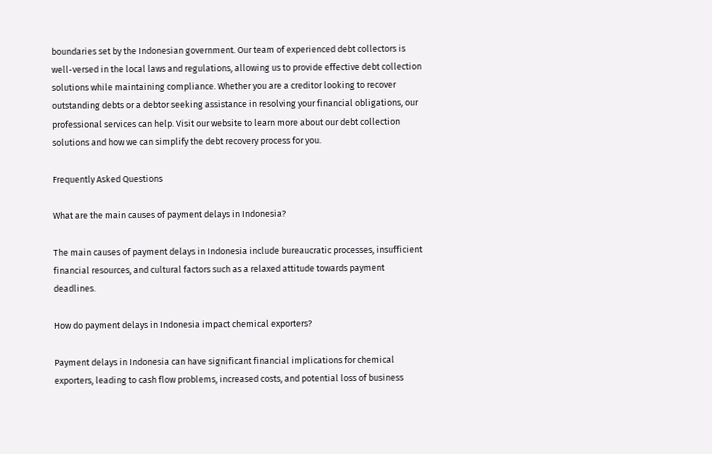boundaries set by the Indonesian government. Our team of experienced debt collectors is well-versed in the local laws and regulations, allowing us to provide effective debt collection solutions while maintaining compliance. Whether you are a creditor looking to recover outstanding debts or a debtor seeking assistance in resolving your financial obligations, our professional services can help. Visit our website to learn more about our debt collection solutions and how we can simplify the debt recovery process for you.

Frequently Asked Questions

What are the main causes of payment delays in Indonesia?

The main causes of payment delays in Indonesia include bureaucratic processes, insufficient financial resources, and cultural factors such as a relaxed attitude towards payment deadlines.

How do payment delays in Indonesia impact chemical exporters?

Payment delays in Indonesia can have significant financial implications for chemical exporters, leading to cash flow problems, increased costs, and potential loss of business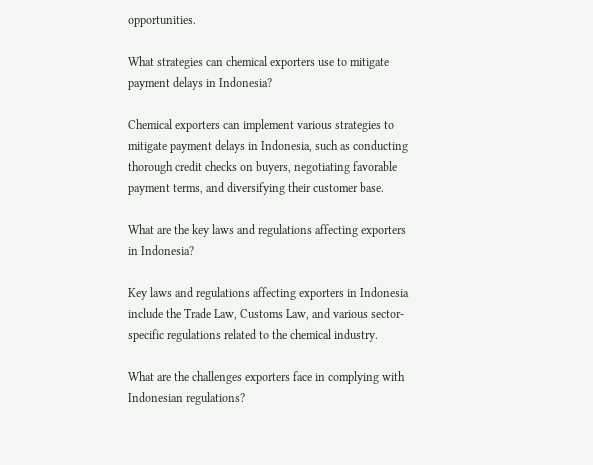opportunities.

What strategies can chemical exporters use to mitigate payment delays in Indonesia?

Chemical exporters can implement various strategies to mitigate payment delays in Indonesia, such as conducting thorough credit checks on buyers, negotiating favorable payment terms, and diversifying their customer base.

What are the key laws and regulations affecting exporters in Indonesia?

Key laws and regulations affecting exporters in Indonesia include the Trade Law, Customs Law, and various sector-specific regulations related to the chemical industry.

What are the challenges exporters face in complying with Indonesian regulations?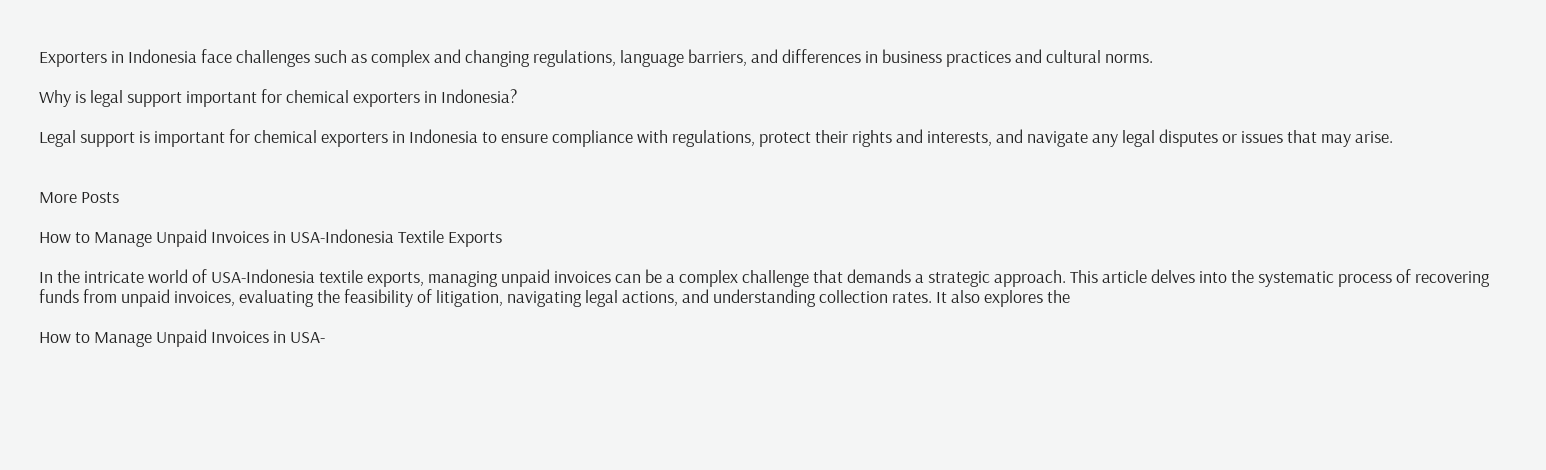Exporters in Indonesia face challenges such as complex and changing regulations, language barriers, and differences in business practices and cultural norms.

Why is legal support important for chemical exporters in Indonesia?

Legal support is important for chemical exporters in Indonesia to ensure compliance with regulations, protect their rights and interests, and navigate any legal disputes or issues that may arise.


More Posts

How to Manage Unpaid Invoices in USA-Indonesia Textile Exports

In the intricate world of USA-Indonesia textile exports, managing unpaid invoices can be a complex challenge that demands a strategic approach. This article delves into the systematic process of recovering funds from unpaid invoices, evaluating the feasibility of litigation, navigating legal actions, and understanding collection rates. It also explores the

How to Manage Unpaid Invoices in USA-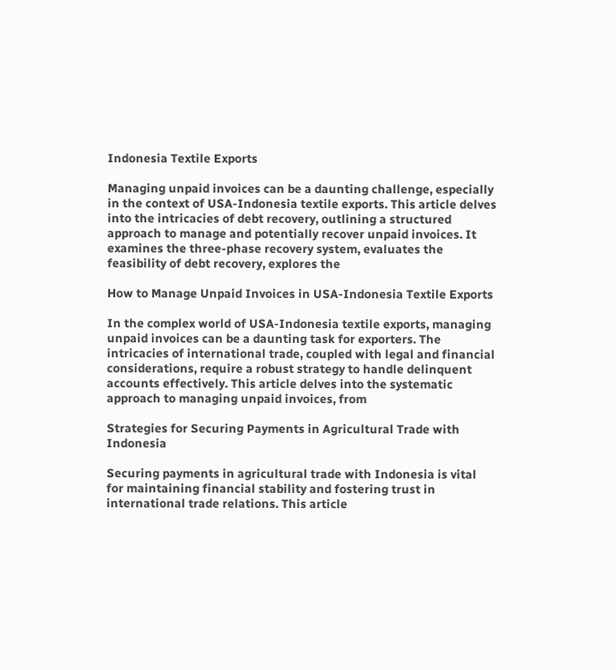Indonesia Textile Exports

Managing unpaid invoices can be a daunting challenge, especially in the context of USA-Indonesia textile exports. This article delves into the intricacies of debt recovery, outlining a structured approach to manage and potentially recover unpaid invoices. It examines the three-phase recovery system, evaluates the feasibility of debt recovery, explores the

How to Manage Unpaid Invoices in USA-Indonesia Textile Exports

In the complex world of USA-Indonesia textile exports, managing unpaid invoices can be a daunting task for exporters. The intricacies of international trade, coupled with legal and financial considerations, require a robust strategy to handle delinquent accounts effectively. This article delves into the systematic approach to managing unpaid invoices, from

Strategies for Securing Payments in Agricultural Trade with Indonesia

Securing payments in agricultural trade with Indonesia is vital for maintaining financial stability and fostering trust in international trade relations. This article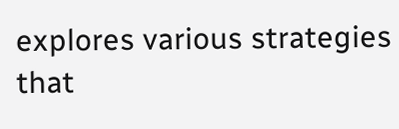explores various strategies that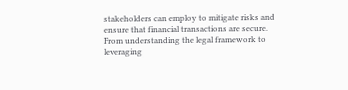stakeholders can employ to mitigate risks and ensure that financial transactions are secure. From understanding the legal framework to leveraging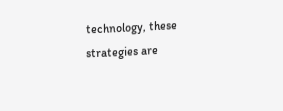technology, these strategies are